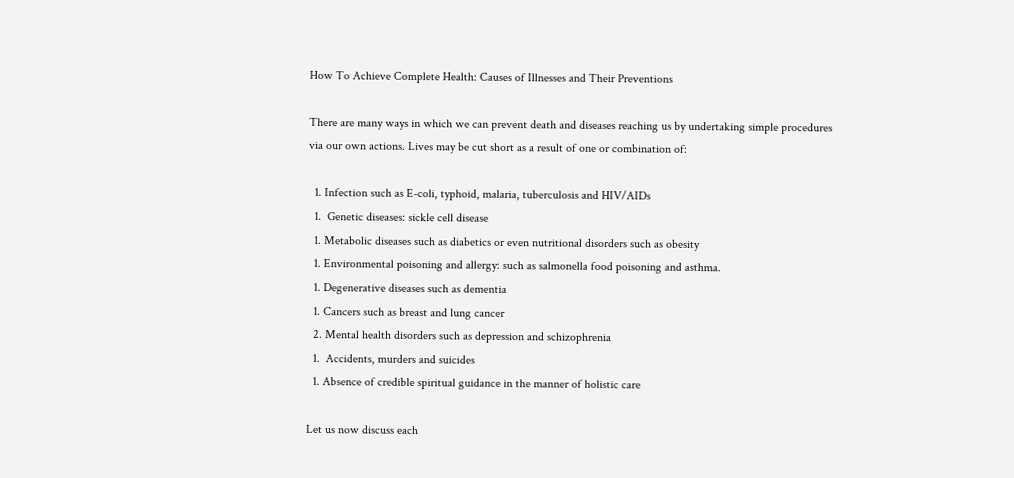How To Achieve Complete Health: Causes of Illnesses and Their Preventions

There are many ways in which we can prevent death and diseases reaching us by undertaking simple procedures via our own actions. Lives may be cut short as a result of one or combination of:

  1. Infection such as E-coli, typhoid, malaria, tuberculosis and HIV/AIDs
  1.  Genetic diseases: sickle cell disease
  1. Metabolic diseases such as diabetics or even nutritional disorders such as obesity
  1. Environmental poisoning and allergy: such as salmonella food poisoning and asthma.
  1. Degenerative diseases such as dementia
  1. Cancers such as breast and lung cancer
  2. Mental health disorders such as depression and schizophrenia
  1.  Accidents, murders and suicides
  1. Absence of credible spiritual guidance in the manner of holistic care

Let us now discuss each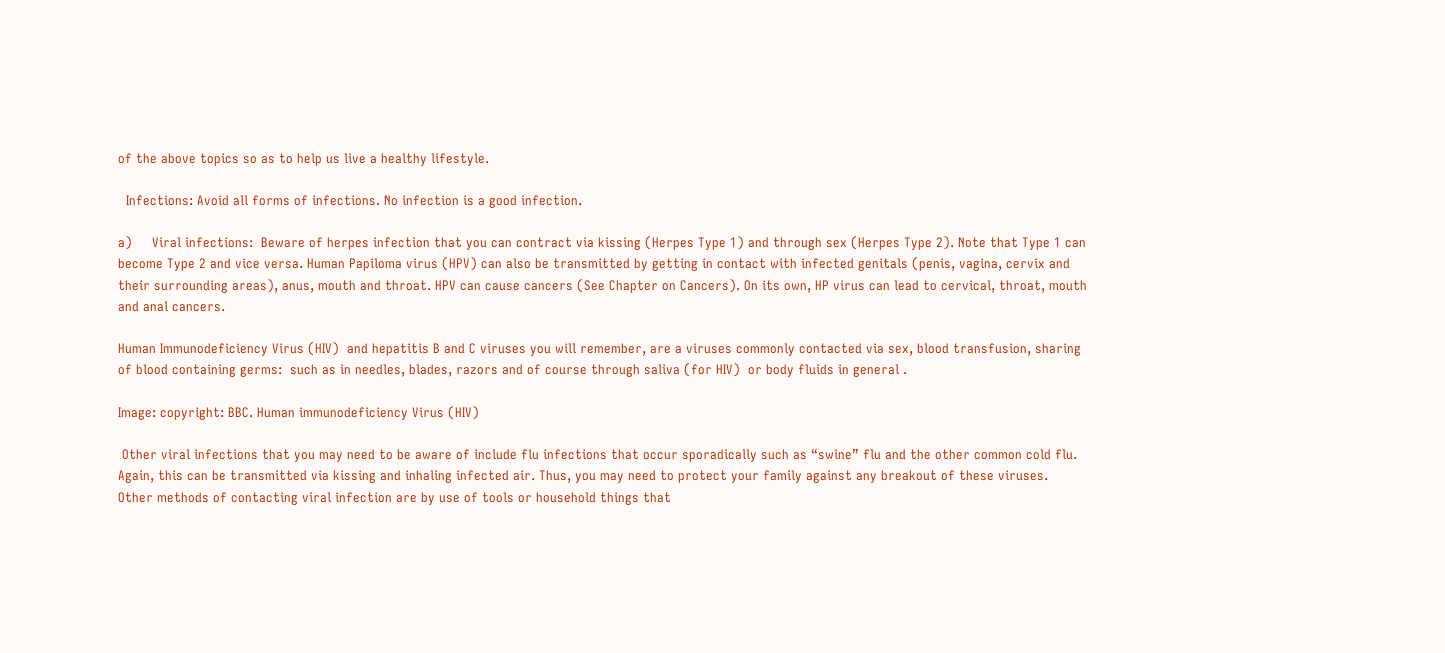of the above topics so as to help us live a healthy lifestyle.

  Infections: Avoid all forms of infections. No infection is a good infection.

a)     Viral infections:  Beware of herpes infection that you can contract via kissing (Herpes Type 1) and through sex (Herpes Type 2). Note that Type 1 can become Type 2 and vice versa. Human Papiloma virus (HPV) can also be transmitted by getting in contact with infected genitals (penis, vagina, cervix and their surrounding areas), anus, mouth and throat. HPV can cause cancers (See Chapter on Cancers). On its own, HP virus can lead to cervical, throat, mouth and anal cancers.

Human Immunodeficiency Virus (HIV)  and hepatitis B and C viruses you will remember, are a viruses commonly contacted via sex, blood transfusion, sharing of blood containing germs:  such as in needles, blades, razors and of course through saliva (for HIV)  or body fluids in general .

Image: copyright: BBC. Human immunodeficiency Virus (HIV)

 Other viral infections that you may need to be aware of include flu infections that occur sporadically such as “swine” flu and the other common cold flu. Again, this can be transmitted via kissing and inhaling infected air. Thus, you may need to protect your family against any breakout of these viruses.  Other methods of contacting viral infection are by use of tools or household things that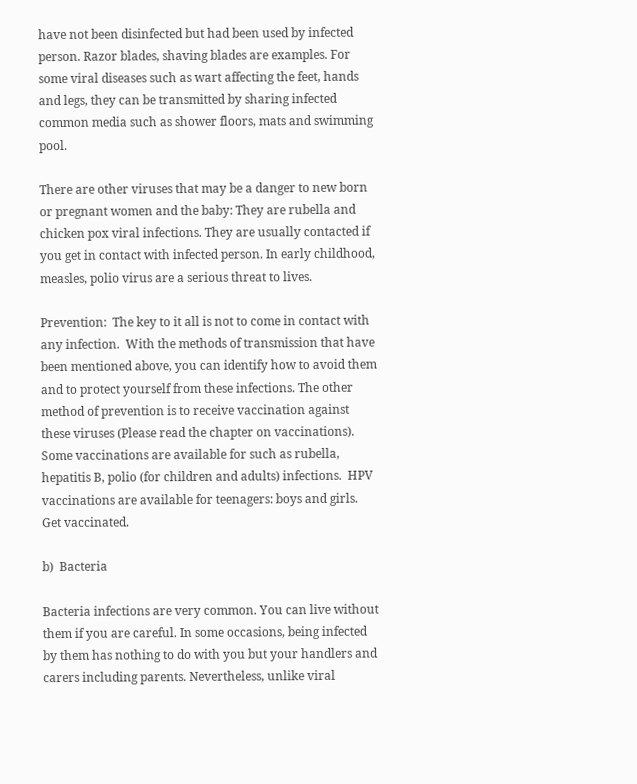have not been disinfected but had been used by infected person. Razor blades, shaving blades are examples. For some viral diseases such as wart affecting the feet, hands and legs, they can be transmitted by sharing infected common media such as shower floors, mats and swimming pool.

There are other viruses that may be a danger to new born or pregnant women and the baby: They are rubella and chicken pox viral infections. They are usually contacted if you get in contact with infected person. In early childhood, measles, polio virus are a serious threat to lives.

Prevention:  The key to it all is not to come in contact with any infection.  With the methods of transmission that have been mentioned above, you can identify how to avoid them and to protect yourself from these infections. The other method of prevention is to receive vaccination against these viruses (Please read the chapter on vaccinations). Some vaccinations are available for such as rubella, hepatitis B, polio (for children and adults) infections.  HPV vaccinations are available for teenagers: boys and girls. Get vaccinated.

b)  Bacteria

Bacteria infections are very common. You can live without them if you are careful. In some occasions, being infected by them has nothing to do with you but your handlers and carers including parents. Nevertheless, unlike viral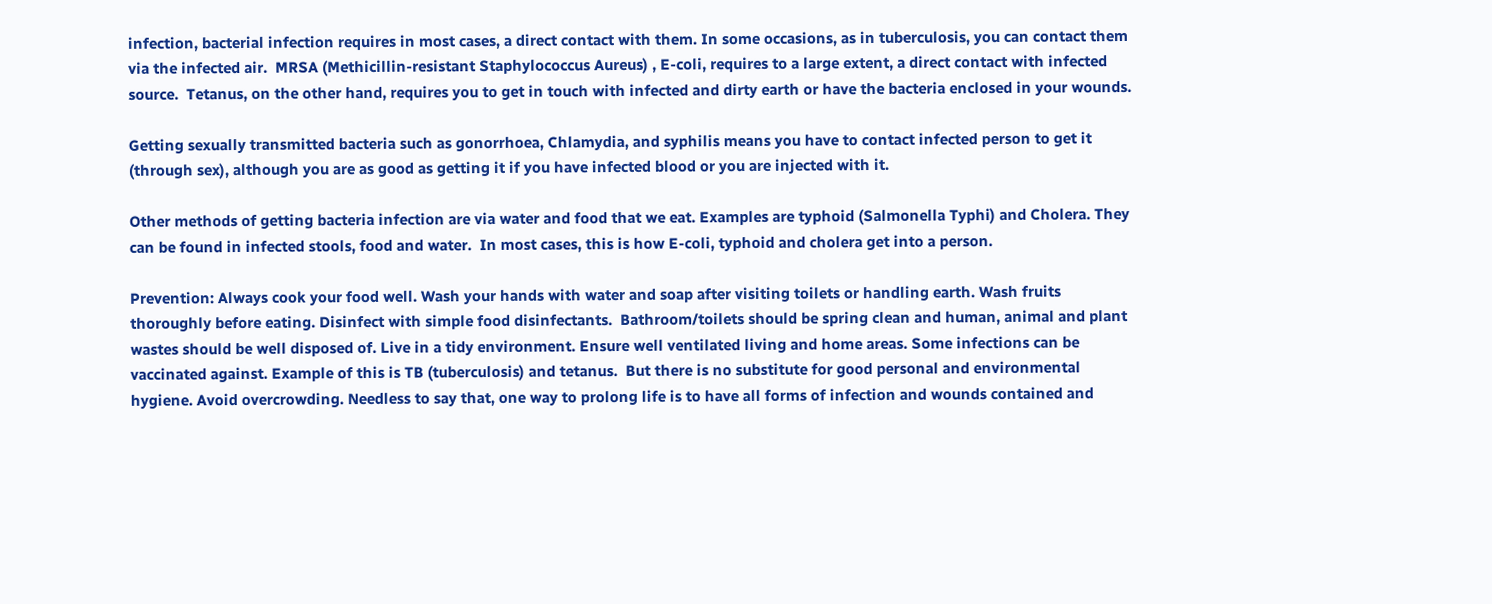infection, bacterial infection requires in most cases, a direct contact with them. In some occasions, as in tuberculosis, you can contact them via the infected air.  MRSA (Methicillin-resistant Staphylococcus Aureus) , E-coli, requires to a large extent, a direct contact with infected source.  Tetanus, on the other hand, requires you to get in touch with infected and dirty earth or have the bacteria enclosed in your wounds.

Getting sexually transmitted bacteria such as gonorrhoea, Chlamydia, and syphilis means you have to contact infected person to get it (through sex), although you are as good as getting it if you have infected blood or you are injected with it.

Other methods of getting bacteria infection are via water and food that we eat. Examples are typhoid (Salmonella Typhi) and Cholera. They can be found in infected stools, food and water.  In most cases, this is how E-coli, typhoid and cholera get into a person.

Prevention: Always cook your food well. Wash your hands with water and soap after visiting toilets or handling earth. Wash fruits thoroughly before eating. Disinfect with simple food disinfectants.  Bathroom/toilets should be spring clean and human, animal and plant wastes should be well disposed of. Live in a tidy environment. Ensure well ventilated living and home areas. Some infections can be vaccinated against. Example of this is TB (tuberculosis) and tetanus.  But there is no substitute for good personal and environmental hygiene. Avoid overcrowding. Needless to say that, one way to prolong life is to have all forms of infection and wounds contained and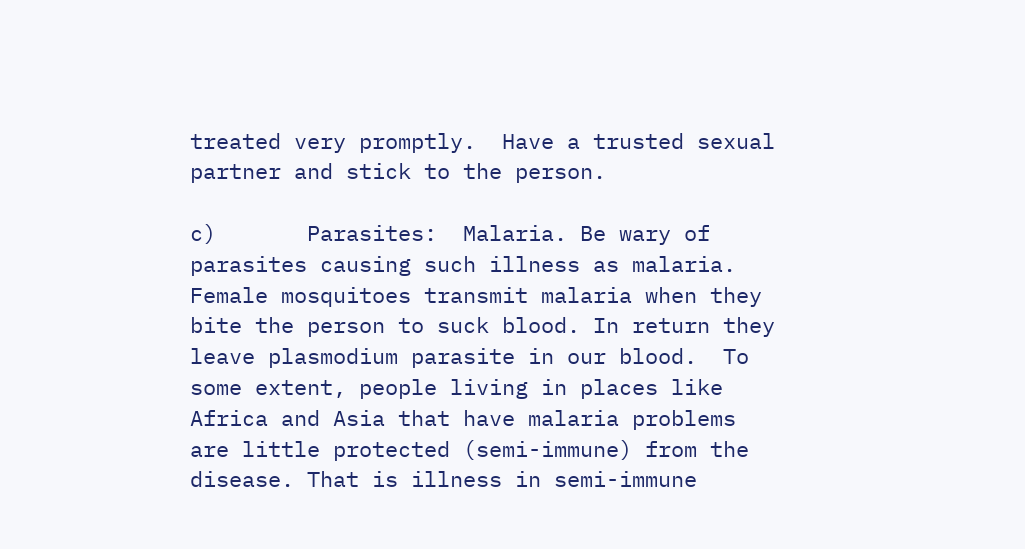treated very promptly.  Have a trusted sexual partner and stick to the person.

c)       Parasites:  Malaria. Be wary of parasites causing such illness as malaria.  Female mosquitoes transmit malaria when they bite the person to suck blood. In return they leave plasmodium parasite in our blood.  To some extent, people living in places like Africa and Asia that have malaria problems are little protected (semi-immune) from the disease. That is illness in semi-immune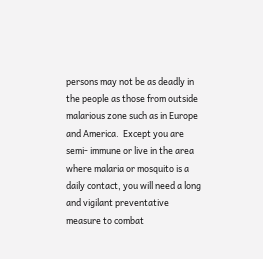persons may not be as deadly in the people as those from outside malarious zone such as in Europe and America.  Except you are semi- immune or live in the area where malaria or mosquito is a daily contact, you will need a long and vigilant preventative measure to combat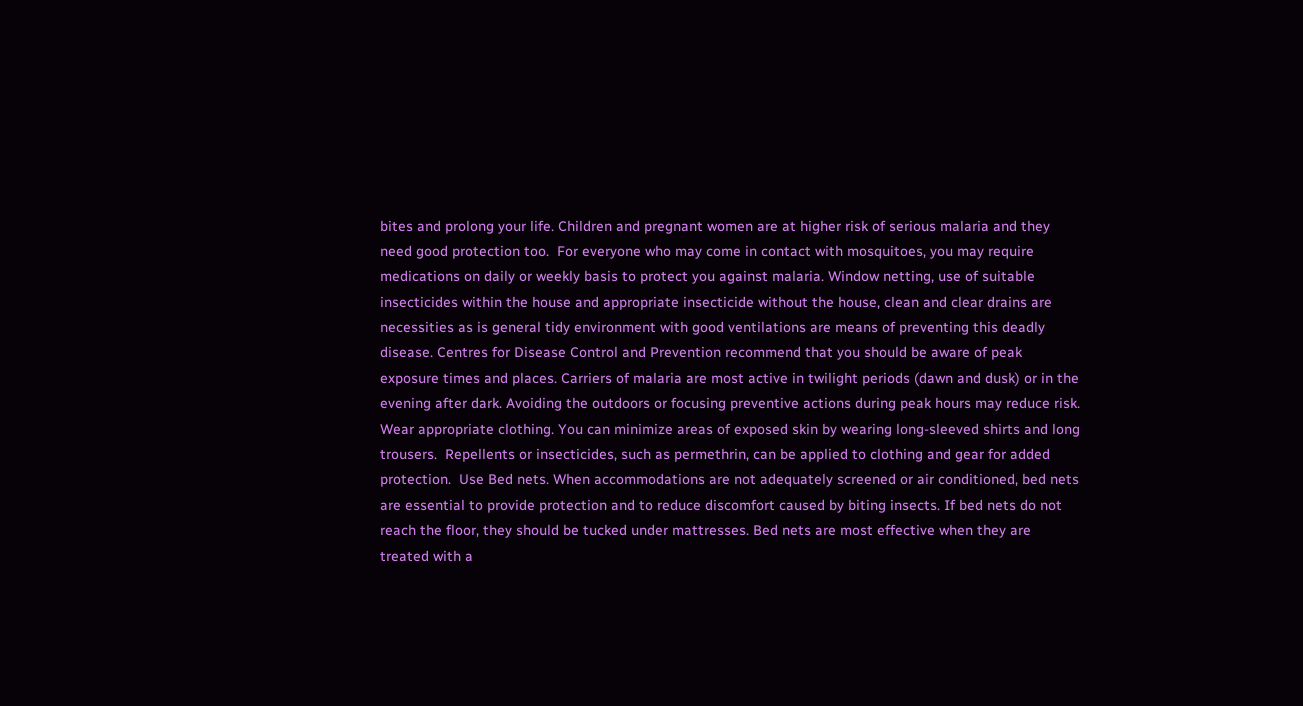bites and prolong your life. Children and pregnant women are at higher risk of serious malaria and they need good protection too.  For everyone who may come in contact with mosquitoes, you may require medications on daily or weekly basis to protect you against malaria. Window netting, use of suitable insecticides within the house and appropriate insecticide without the house, clean and clear drains are necessities as is general tidy environment with good ventilations are means of preventing this deadly disease. Centres for Disease Control and Prevention recommend that you should be aware of peak exposure times and places. Carriers of malaria are most active in twilight periods (dawn and dusk) or in the evening after dark. Avoiding the outdoors or focusing preventive actions during peak hours may reduce risk. Wear appropriate clothing. You can minimize areas of exposed skin by wearing long-sleeved shirts and long trousers.  Repellents or insecticides, such as permethrin, can be applied to clothing and gear for added protection.  Use Bed nets. When accommodations are not adequately screened or air conditioned, bed nets are essential to provide protection and to reduce discomfort caused by biting insects. If bed nets do not reach the floor, they should be tucked under mattresses. Bed nets are most effective when they are treated with a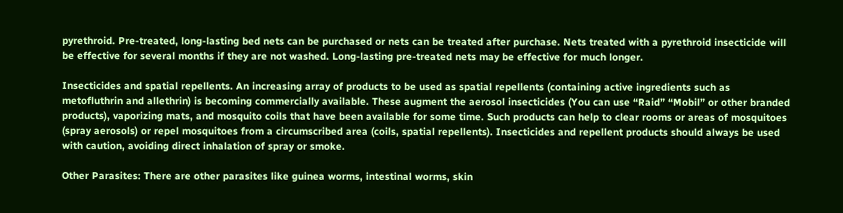pyrethroid. Pre-treated, long-lasting bed nets can be purchased or nets can be treated after purchase. Nets treated with a pyrethroid insecticide will be effective for several months if they are not washed. Long-lasting pre-treated nets may be effective for much longer.

Insecticides and spatial repellents. An increasing array of products to be used as spatial repellents (containing active ingredients such as metofluthrin and allethrin) is becoming commercially available. These augment the aerosol insecticides (You can use “Raid” “Mobil” or other branded products), vaporizing mats, and mosquito coils that have been available for some time. Such products can help to clear rooms or areas of mosquitoes (spray aerosols) or repel mosquitoes from a circumscribed area (coils, spatial repellents). Insecticides and repellent products should always be used with caution, avoiding direct inhalation of spray or smoke.

Other Parasites: There are other parasites like guinea worms, intestinal worms, skin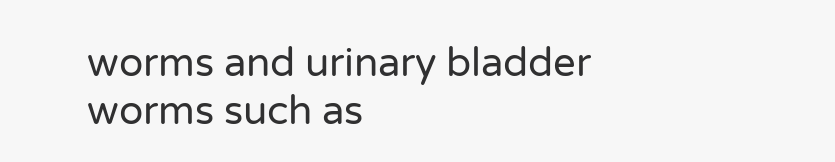worms and urinary bladder worms such as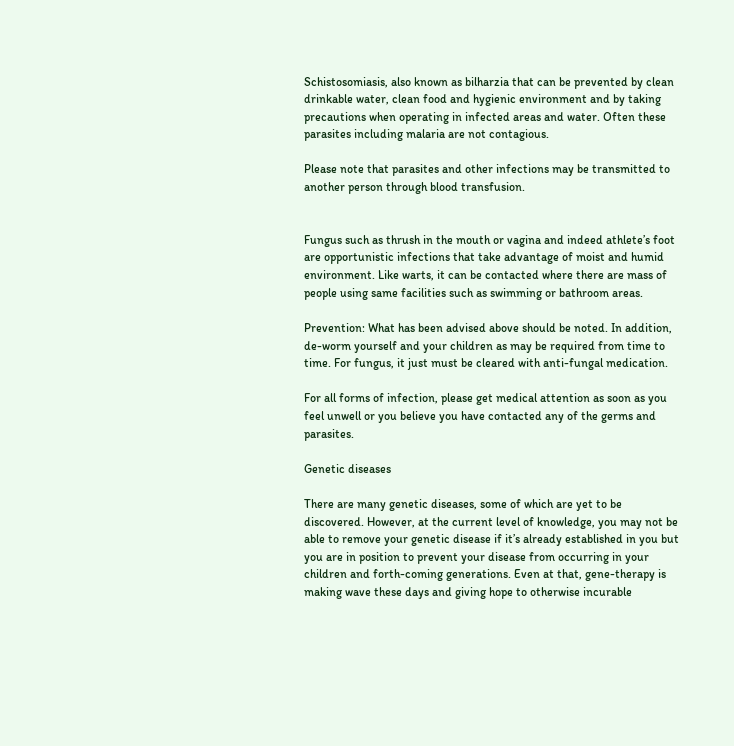Schistosomiasis, also known as bilharzia that can be prevented by clean drinkable water, clean food and hygienic environment and by taking precautions when operating in infected areas and water. Often these parasites including malaria are not contagious.

Please note that parasites and other infections may be transmitted to another person through blood transfusion.


Fungus such as thrush in the mouth or vagina and indeed athlete’s foot are opportunistic infections that take advantage of moist and humid environment. Like warts, it can be contacted where there are mass of people using same facilities such as swimming or bathroom areas.

Prevention: What has been advised above should be noted. In addition, de-worm yourself and your children as may be required from time to time. For fungus, it just must be cleared with anti-fungal medication.

For all forms of infection, please get medical attention as soon as you feel unwell or you believe you have contacted any of the germs and parasites.

Genetic diseases

There are many genetic diseases, some of which are yet to be discovered. However, at the current level of knowledge, you may not be able to remove your genetic disease if it’s already established in you but you are in position to prevent your disease from occurring in your children and forth-coming generations. Even at that, gene-therapy is making wave these days and giving hope to otherwise incurable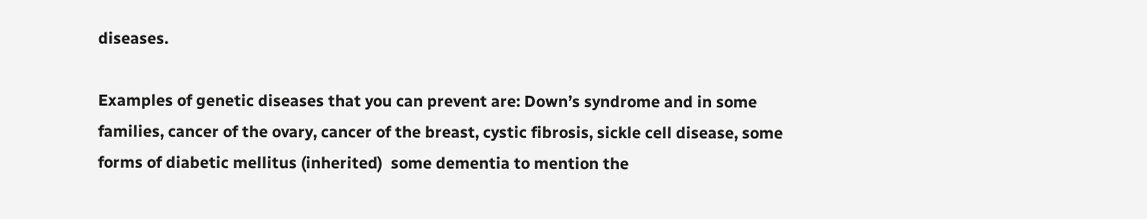diseases.

Examples of genetic diseases that you can prevent are: Down’s syndrome and in some families, cancer of the ovary, cancer of the breast, cystic fibrosis, sickle cell disease, some forms of diabetic mellitus (inherited)  some dementia to mention the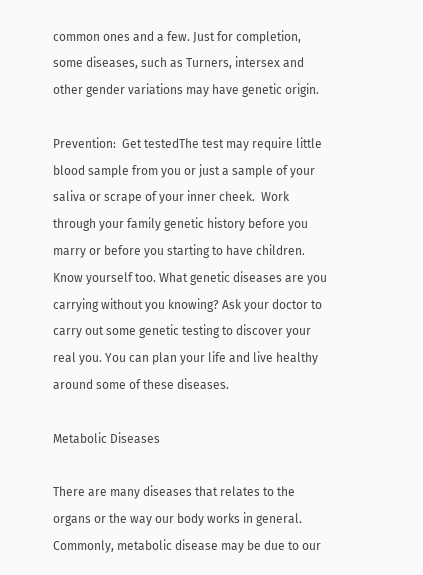common ones and a few. Just for completion, some diseases, such as Turners, intersex and other gender variations may have genetic origin.

Prevention:  Get testedThe test may require little blood sample from you or just a sample of your saliva or scrape of your inner cheek.  Work through your family genetic history before you marry or before you starting to have children.  Know yourself too. What genetic diseases are you carrying without you knowing? Ask your doctor to carry out some genetic testing to discover your real you. You can plan your life and live healthy around some of these diseases.

Metabolic Diseases

There are many diseases that relates to the organs or the way our body works in general. Commonly, metabolic disease may be due to our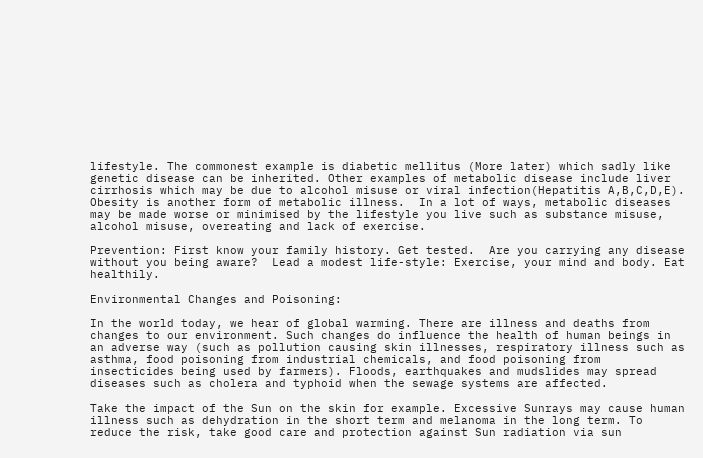lifestyle. The commonest example is diabetic mellitus (More later) which sadly like genetic disease can be inherited. Other examples of metabolic disease include liver cirrhosis which may be due to alcohol misuse or viral infection(Hepatitis A,B,C,D,E). Obesity is another form of metabolic illness.  In a lot of ways, metabolic diseases may be made worse or minimised by the lifestyle you live such as substance misuse, alcohol misuse, overeating and lack of exercise.

Prevention: First know your family history. Get tested.  Are you carrying any disease without you being aware?  Lead a modest life-style: Exercise, your mind and body. Eat healthily.

Environmental Changes and Poisoning:

In the world today, we hear of global warming. There are illness and deaths from changes to our environment. Such changes do influence the health of human beings in an adverse way (such as pollution causing skin illnesses, respiratory illness such as asthma, food poisoning from industrial chemicals, and food poisoning from insecticides being used by farmers). Floods, earthquakes and mudslides may spread diseases such as cholera and typhoid when the sewage systems are affected.

Take the impact of the Sun on the skin for example. Excessive Sunrays may cause human illness such as dehydration in the short term and melanoma in the long term. To reduce the risk, take good care and protection against Sun radiation via sun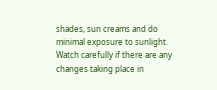shades, sun creams and do minimal exposure to sunlight. Watch carefully if there are any changes taking place in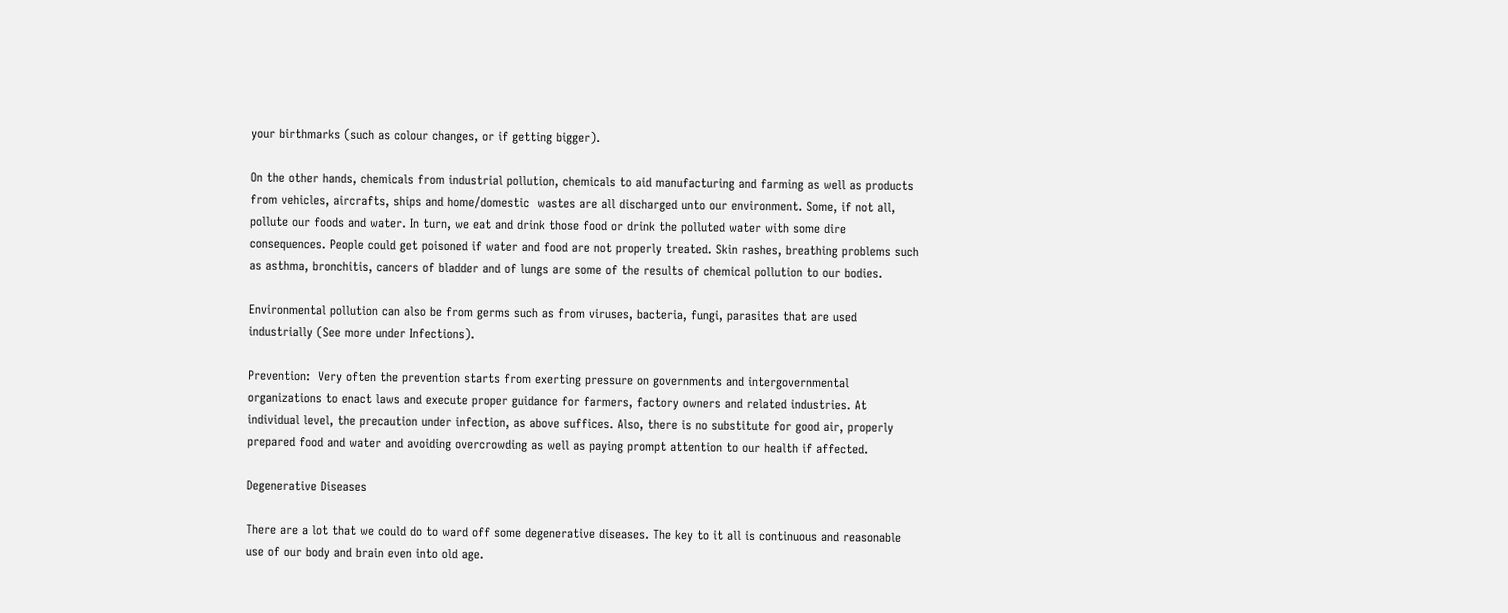your birthmarks (such as colour changes, or if getting bigger).

On the other hands, chemicals from industrial pollution, chemicals to aid manufacturing and farming as well as products from vehicles, aircrafts, ships and home/domestic  wastes are all discharged unto our environment. Some, if not all, pollute our foods and water. In turn, we eat and drink those food or drink the polluted water with some dire consequences. People could get poisoned if water and food are not properly treated. Skin rashes, breathing problems such as asthma, bronchitis, cancers of bladder and of lungs are some of the results of chemical pollution to our bodies.

Environmental pollution can also be from germs such as from viruses, bacteria, fungi, parasites that are used industrially (See more under Infections).

Prevention:  Very often the prevention starts from exerting pressure on governments and intergovernmental organizations to enact laws and execute proper guidance for farmers, factory owners and related industries. At individual level, the precaution under infection, as above suffices. Also, there is no substitute for good air, properly prepared food and water and avoiding overcrowding as well as paying prompt attention to our health if affected.

Degenerative Diseases

There are a lot that we could do to ward off some degenerative diseases. The key to it all is continuous and reasonable use of our body and brain even into old age.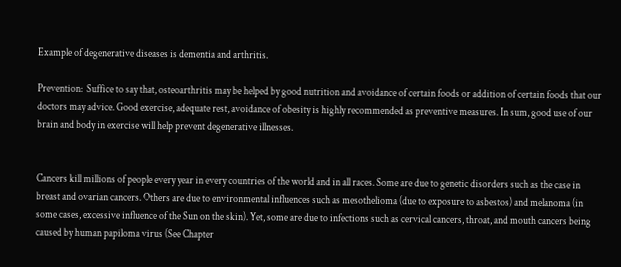Example of degenerative diseases is dementia and arthritis.

Prevention:  Suffice to say that, osteoarthritis may be helped by good nutrition and avoidance of certain foods or addition of certain foods that our doctors may advice. Good exercise, adequate rest, avoidance of obesity is highly recommended as preventive measures. In sum, good use of our brain and body in exercise will help prevent degenerative illnesses.


Cancers kill millions of people every year in every countries of the world and in all races. Some are due to genetic disorders such as the case in breast and ovarian cancers. Others are due to environmental influences such as mesothelioma (due to exposure to asbestos) and melanoma (in some cases, excessive influence of the Sun on the skin). Yet, some are due to infections such as cervical cancers, throat, and mouth cancers being caused by human papiloma virus (See Chapter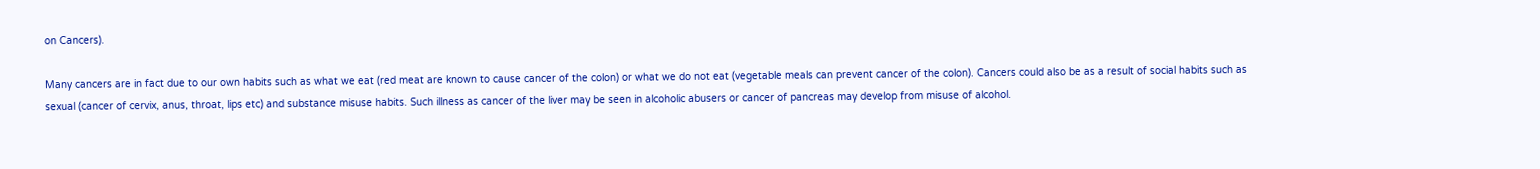on Cancers).

Many cancers are in fact due to our own habits such as what we eat (red meat are known to cause cancer of the colon) or what we do not eat (vegetable meals can prevent cancer of the colon). Cancers could also be as a result of social habits such as sexual (cancer of cervix, anus, throat, lips etc) and substance misuse habits. Such illness as cancer of the liver may be seen in alcoholic abusers or cancer of pancreas may develop from misuse of alcohol.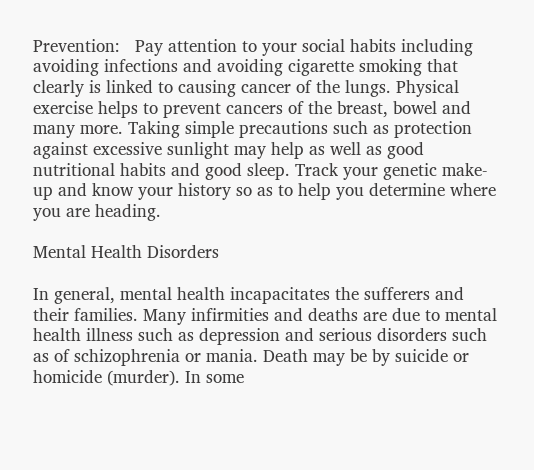Prevention:   Pay attention to your social habits including avoiding infections and avoiding cigarette smoking that clearly is linked to causing cancer of the lungs. Physical exercise helps to prevent cancers of the breast, bowel and many more. Taking simple precautions such as protection against excessive sunlight may help as well as good nutritional habits and good sleep. Track your genetic make-up and know your history so as to help you determine where you are heading.

Mental Health Disorders

In general, mental health incapacitates the sufferers and their families. Many infirmities and deaths are due to mental health illness such as depression and serious disorders such as of schizophrenia or mania. Death may be by suicide or homicide (murder). In some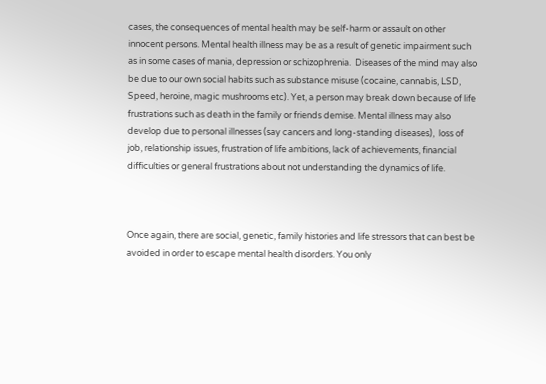cases, the consequences of mental health may be self-harm or assault on other innocent persons. Mental health illness may be as a result of genetic impairment such as in some cases of mania, depression or schizophrenia.  Diseases of the mind may also be due to our own social habits such as substance misuse (cocaine, cannabis, LSD, Speed, heroine, magic mushrooms etc). Yet, a person may break down because of life frustrations such as death in the family or friends demise. Mental illness may also develop due to personal illnesses (say cancers and long-standing diseases),  loss of job, relationship issues, frustration of life ambitions, lack of achievements, financial difficulties or general frustrations about not understanding the dynamics of life.



Once again, there are social, genetic, family histories and life stressors that can best be avoided in order to escape mental health disorders. You only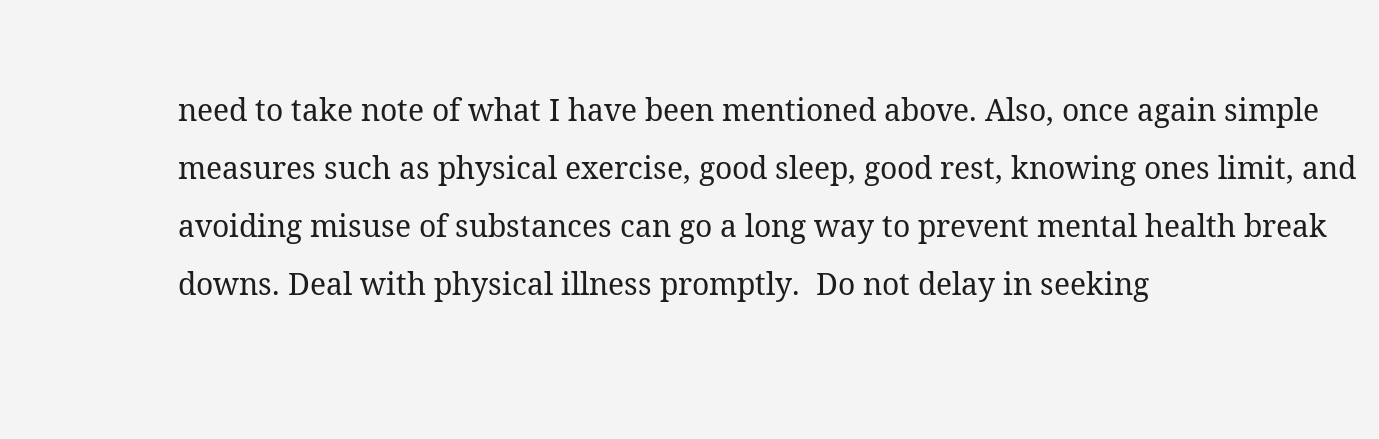need to take note of what I have been mentioned above. Also, once again simple measures such as physical exercise, good sleep, good rest, knowing ones limit, and avoiding misuse of substances can go a long way to prevent mental health break downs. Deal with physical illness promptly.  Do not delay in seeking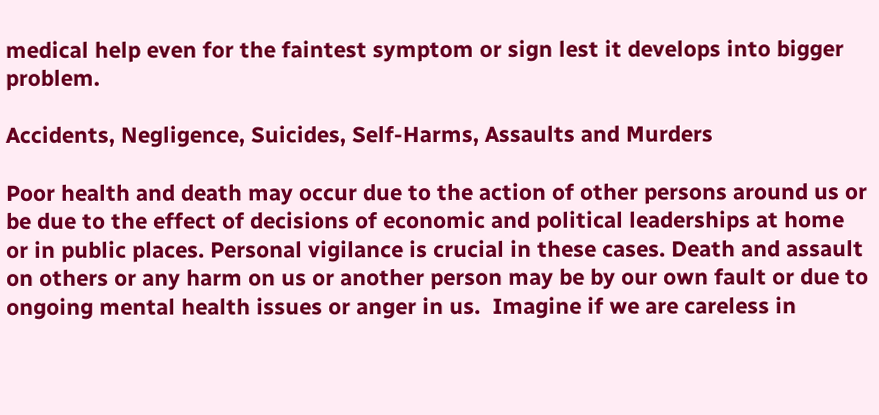medical help even for the faintest symptom or sign lest it develops into bigger problem.

Accidents, Negligence, Suicides, Self-Harms, Assaults and Murders

Poor health and death may occur due to the action of other persons around us or be due to the effect of decisions of economic and political leaderships at home or in public places. Personal vigilance is crucial in these cases. Death and assault on others or any harm on us or another person may be by our own fault or due to ongoing mental health issues or anger in us.  Imagine if we are careless in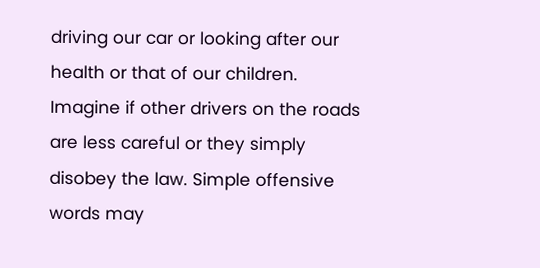driving our car or looking after our health or that of our children. Imagine if other drivers on the roads are less careful or they simply disobey the law. Simple offensive words may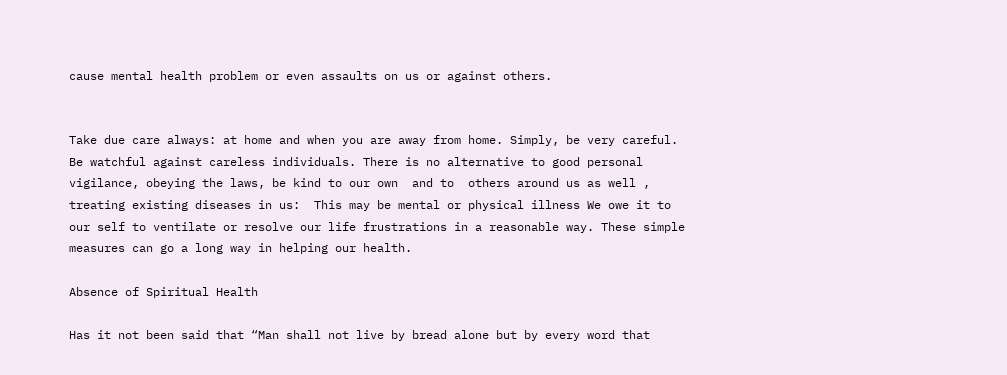cause mental health problem or even assaults on us or against others.


Take due care always: at home and when you are away from home. Simply, be very careful. Be watchful against careless individuals. There is no alternative to good personal vigilance, obeying the laws, be kind to our own  and to  others around us as well , treating existing diseases in us:  This may be mental or physical illness We owe it to our self to ventilate or resolve our life frustrations in a reasonable way. These simple measures can go a long way in helping our health.

Absence of Spiritual Health

Has it not been said that “Man shall not live by bread alone but by every word that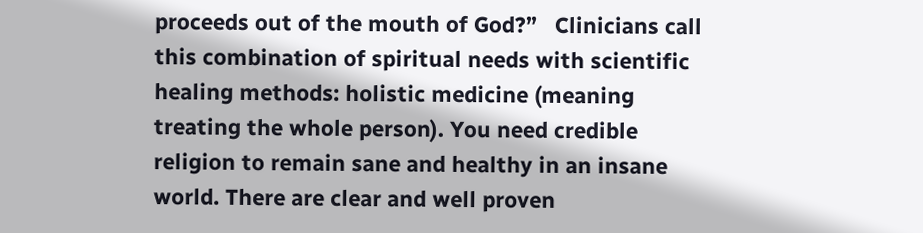proceeds out of the mouth of God?”   Clinicians call this combination of spiritual needs with scientific healing methods: holistic medicine (meaning treating the whole person). You need credible religion to remain sane and healthy in an insane world. There are clear and well proven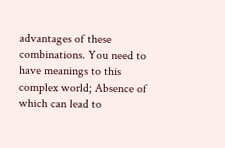advantages of these combinations. You need to have meanings to this complex world; Absence of which can lead to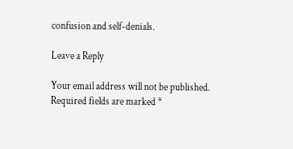confusion and self-denials.

Leave a Reply

Your email address will not be published. Required fields are marked *